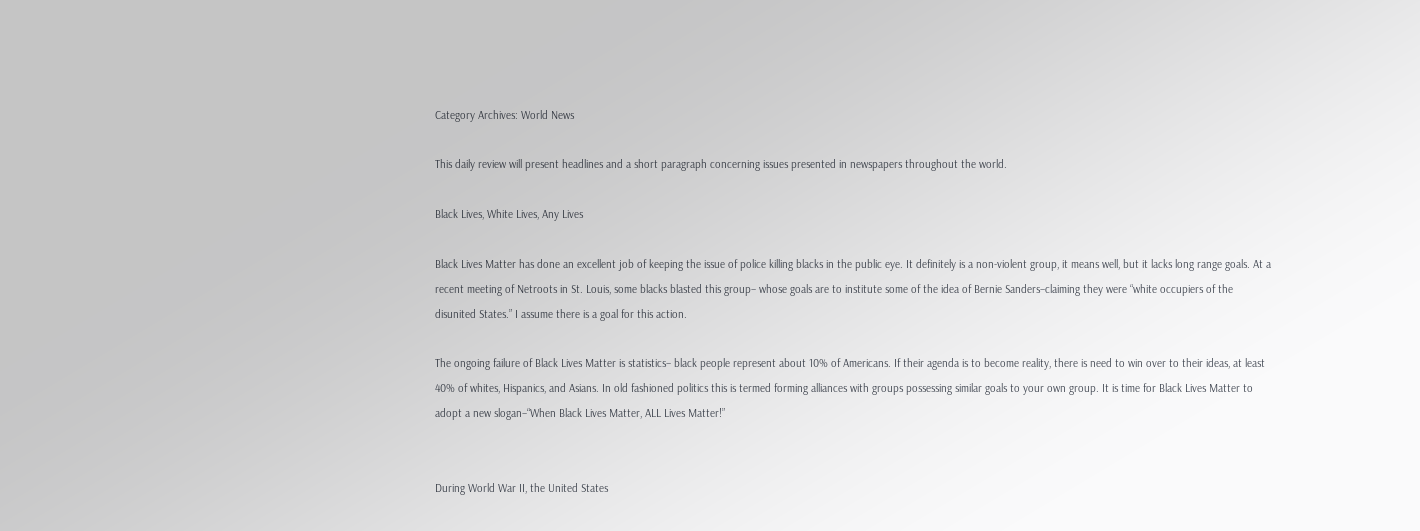Category Archives: World News

This daily review will present headlines and a short paragraph concerning issues presented in newspapers throughout the world.

Black Lives, White Lives, Any Lives

Black Lives Matter has done an excellent job of keeping the issue of police killing blacks in the public eye. It definitely is a non-violent group, it means well, but it lacks long range goals. At a recent meeting of Netroots in St. Louis, some blacks blasted this group– whose goals are to institute some of the idea of Bernie Sanders–claiming they were “white occupiers of the disunited States.” I assume there is a goal for this action.

The ongoing failure of Black Lives Matter is statistics– black people represent about 10% of Americans. If their agenda is to become reality, there is need to win over to their ideas, at least 40% of whites, Hispanics, and Asians. In old fashioned politics this is termed forming alliances with groups possessing similar goals to your own group. It is time for Black Lives Matter to adopt a new slogan–“When Black Lives Matter, ALL Lives Matter!”


During World War II, the United States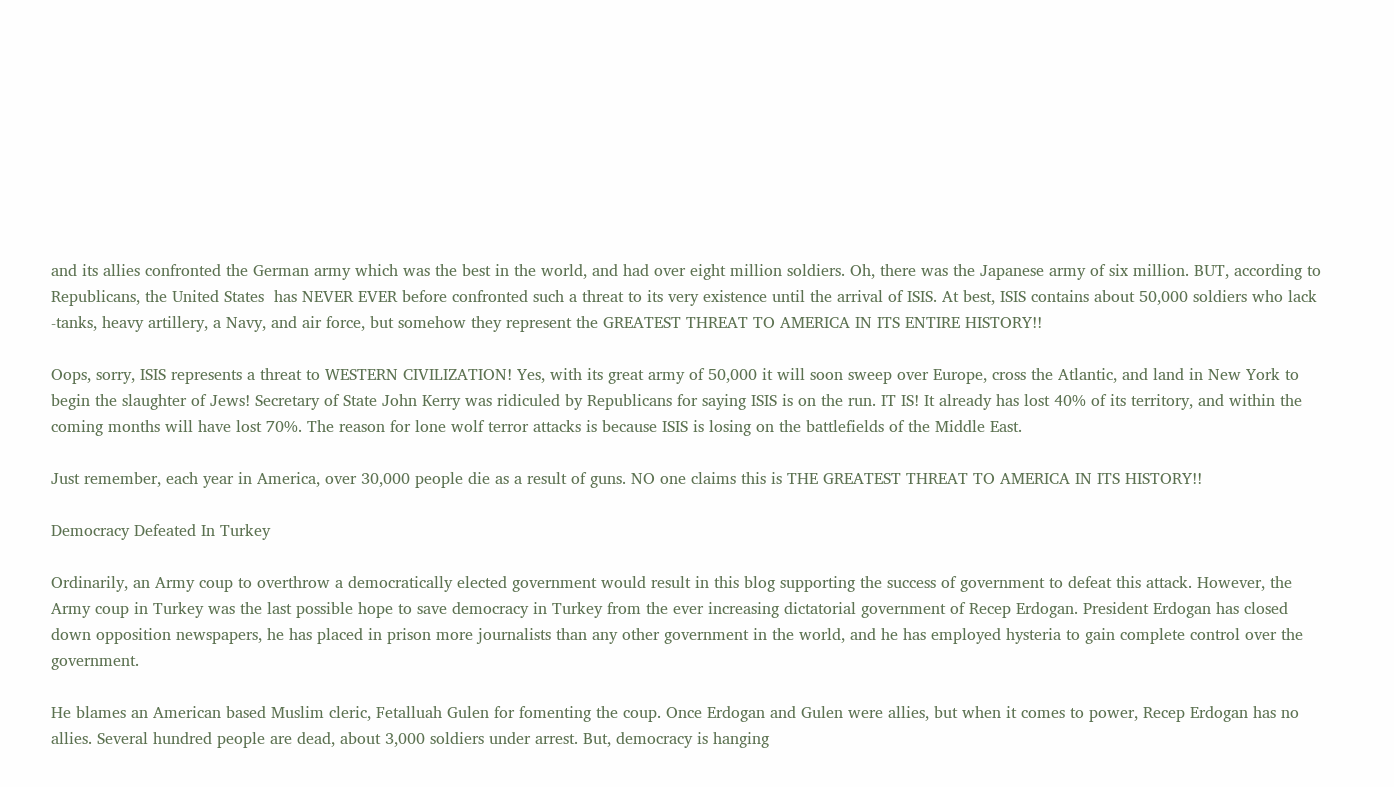and its allies confronted the German army which was the best in the world, and had over eight million soldiers. Oh, there was the Japanese army of six million. BUT, according to Republicans, the United States  has NEVER EVER before confronted such a threat to its very existence until the arrival of ISIS. At best, ISIS contains about 50,000 soldiers who lack -tanks, heavy artillery, a Navy, and air force, but somehow they represent the GREATEST THREAT TO AMERICA IN ITS ENTIRE HISTORY!!

Oops, sorry, ISIS represents a threat to WESTERN CIVILIZATION! Yes, with its great army of 50,000 it will soon sweep over Europe, cross the Atlantic, and land in New York to begin the slaughter of Jews! Secretary of State John Kerry was ridiculed by Republicans for saying ISIS is on the run. IT IS! It already has lost 40% of its territory, and within the coming months will have lost 70%. The reason for lone wolf terror attacks is because ISIS is losing on the battlefields of the Middle East.

Just remember, each year in America, over 30,000 people die as a result of guns. NO one claims this is THE GREATEST THREAT TO AMERICA IN ITS HISTORY!!

Democracy Defeated In Turkey

Ordinarily, an Army coup to overthrow a democratically elected government would result in this blog supporting the success of government to defeat this attack. However, the Army coup in Turkey was the last possible hope to save democracy in Turkey from the ever increasing dictatorial government of Recep Erdogan. President Erdogan has closed down opposition newspapers, he has placed in prison more journalists than any other government in the world, and he has employed hysteria to gain complete control over the government.

He blames an American based Muslim cleric, Fetalluah Gulen for fomenting the coup. Once Erdogan and Gulen were allies, but when it comes to power, Recep Erdogan has no allies. Several hundred people are dead, about 3,000 soldiers under arrest. But, democracy is hanging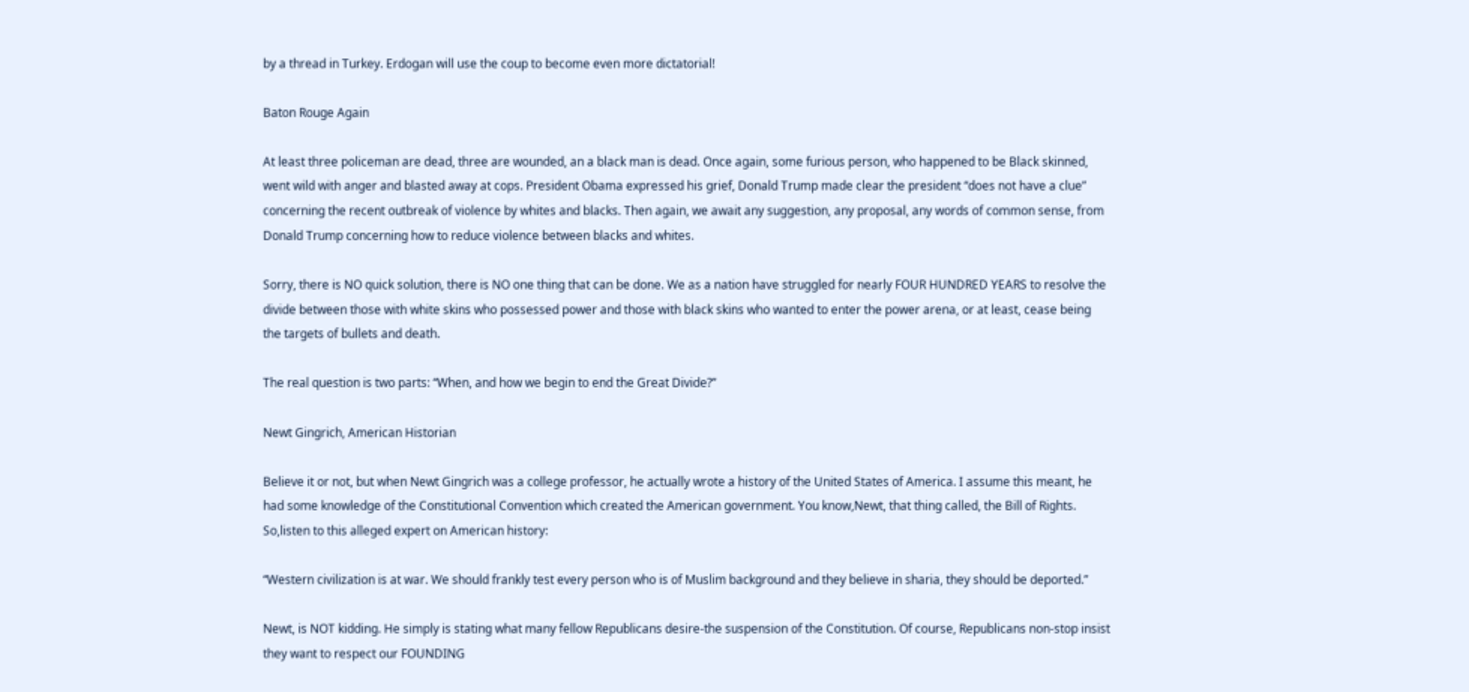by a thread in Turkey. Erdogan will use the coup to become even more dictatorial!

Baton Rouge Again

At least three policeman are dead, three are wounded, an a black man is dead. Once again, some furious person, who happened to be Black skinned, went wild with anger and blasted away at cops. President Obama expressed his grief, Donald Trump made clear the president “does not have a clue” concerning the recent outbreak of violence by whites and blacks. Then again, we await any suggestion, any proposal, any words of common sense, from Donald Trump concerning how to reduce violence between blacks and whites.

Sorry, there is NO quick solution, there is NO one thing that can be done. We as a nation have struggled for nearly FOUR HUNDRED YEARS to resolve the divide between those with white skins who possessed power and those with black skins who wanted to enter the power arena, or at least, cease being the targets of bullets and death.

The real question is two parts: “When, and how we begin to end the Great Divide?”

Newt Gingrich, American Historian

Believe it or not, but when Newt Gingrich was a college professor, he actually wrote a history of the United States of America. I assume this meant, he had some knowledge of the Constitutional Convention which created the American government. You know,Newt, that thing called, the Bill of Rights. So,listen to this alleged expert on American history:

“Western civilization is at war. We should frankly test every person who is of Muslim background and they believe in sharia, they should be deported.”

Newt, is NOT kidding. He simply is stating what many fellow Republicans desire-the suspension of the Constitution. Of course, Republicans non-stop insist they want to respect our FOUNDING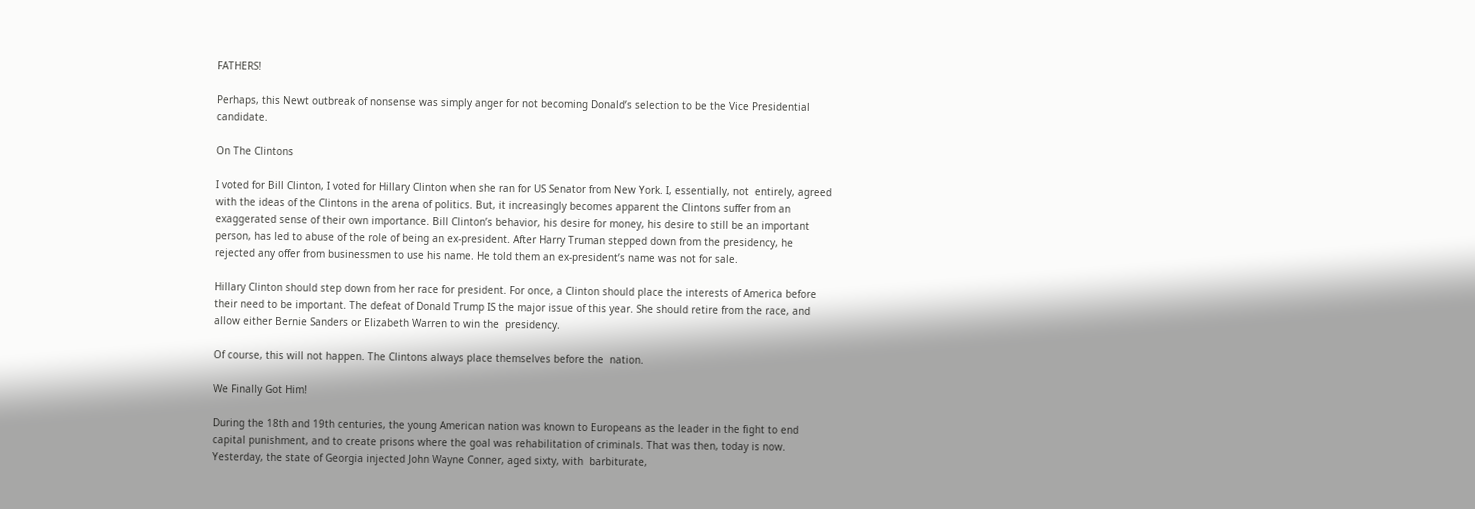FATHERS!

Perhaps, this Newt outbreak of nonsense was simply anger for not becoming Donald’s selection to be the Vice Presidential candidate.

On The Clintons

I voted for Bill Clinton, I voted for Hillary Clinton when she ran for US Senator from New York. I, essentially, not  entirely, agreed with the ideas of the Clintons in the arena of politics. But, it increasingly becomes apparent the Clintons suffer from an exaggerated sense of their own importance. Bill Clinton’s behavior, his desire for money, his desire to still be an important person, has led to abuse of the role of being an ex-president. After Harry Truman stepped down from the presidency, he rejected any offer from businessmen to use his name. He told them an ex-president’s name was not for sale.

Hillary Clinton should step down from her race for president. For once, a Clinton should place the interests of America before their need to be important. The defeat of Donald Trump IS the major issue of this year. She should retire from the race, and allow either Bernie Sanders or Elizabeth Warren to win the  presidency.

Of course, this will not happen. The Clintons always place themselves before the  nation.

We Finally Got Him!

During the 18th and 19th centuries, the young American nation was known to Europeans as the leader in the fight to end capital punishment, and to create prisons where the goal was rehabilitation of criminals. That was then, today is now. Yesterday, the state of Georgia injected John Wayne Conner, aged sixty, with  barbiturate,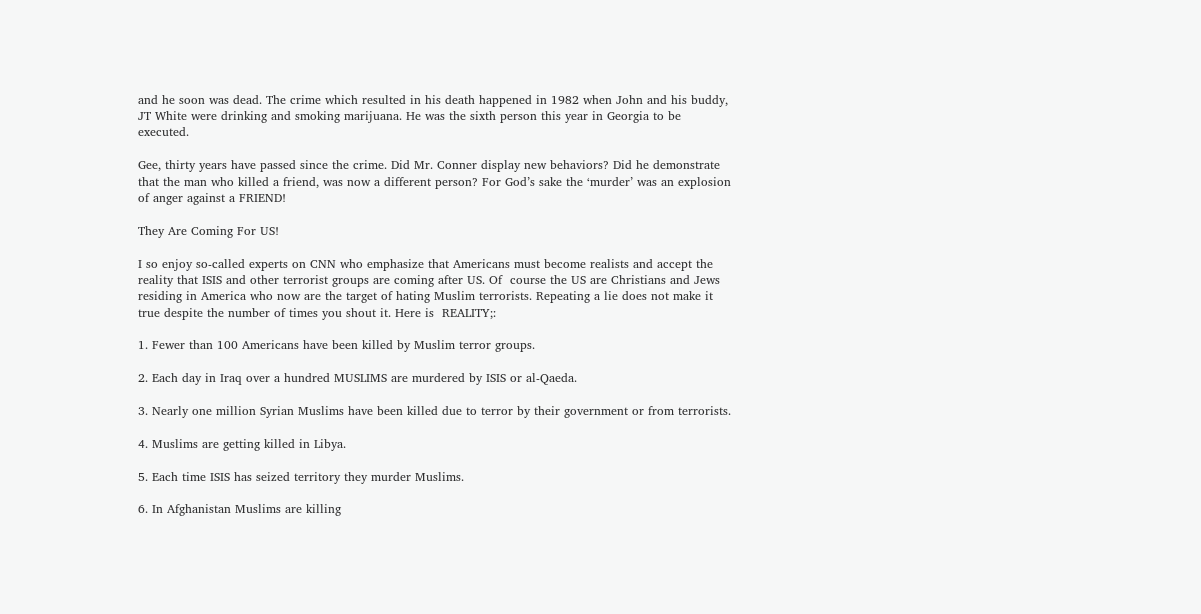and he soon was dead. The crime which resulted in his death happened in 1982 when John and his buddy, JT White were drinking and smoking marijuana. He was the sixth person this year in Georgia to be executed.

Gee, thirty years have passed since the crime. Did Mr. Conner display new behaviors? Did he demonstrate that the man who killed a friend, was now a different person? For God’s sake the ‘murder’ was an explosion of anger against a FRIEND!

They Are Coming For US!

I so enjoy so-called experts on CNN who emphasize that Americans must become realists and accept the reality that ISIS and other terrorist groups are coming after US. Of  course the US are Christians and Jews residing in America who now are the target of hating Muslim terrorists. Repeating a lie does not make it true despite the number of times you shout it. Here is  REALITY;:

1. Fewer than 100 Americans have been killed by Muslim terror groups.

2. Each day in Iraq over a hundred MUSLIMS are murdered by ISIS or al-Qaeda.

3. Nearly one million Syrian Muslims have been killed due to terror by their government or from terrorists.

4. Muslims are getting killed in Libya.

5. Each time ISIS has seized territory they murder Muslims.

6. In Afghanistan Muslims are killing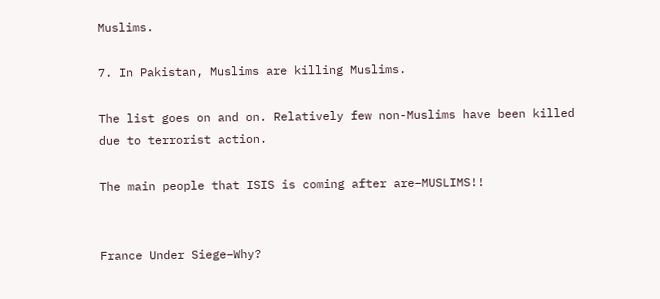Muslims.

7. In Pakistan, Muslims are killing Muslims.

The list goes on and on. Relatively few non-Muslims have been killed due to terrorist action.

The main people that ISIS is coming after are–MUSLIMS!!


France Under Siege–Why?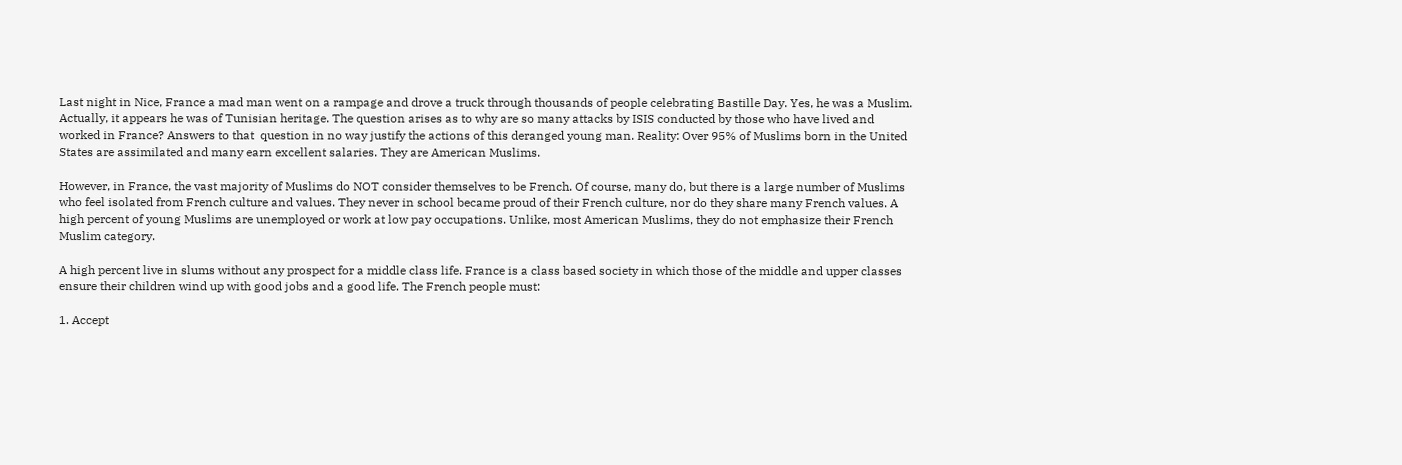Last night in Nice, France a mad man went on a rampage and drove a truck through thousands of people celebrating Bastille Day. Yes, he was a Muslim. Actually, it appears he was of Tunisian heritage. The question arises as to why are so many attacks by ISIS conducted by those who have lived and worked in France? Answers to that  question in no way justify the actions of this deranged young man. Reality: Over 95% of Muslims born in the United States are assimilated and many earn excellent salaries. They are American Muslims.

However, in France, the vast majority of Muslims do NOT consider themselves to be French. Of course, many do, but there is a large number of Muslims who feel isolated from French culture and values. They never in school became proud of their French culture, nor do they share many French values. A high percent of young Muslims are unemployed or work at low pay occupations. Unlike, most American Muslims, they do not emphasize their French Muslim category.

A high percent live in slums without any prospect for a middle class life. France is a class based society in which those of the middle and upper classes ensure their children wind up with good jobs and a good life. The French people must:

1. Accept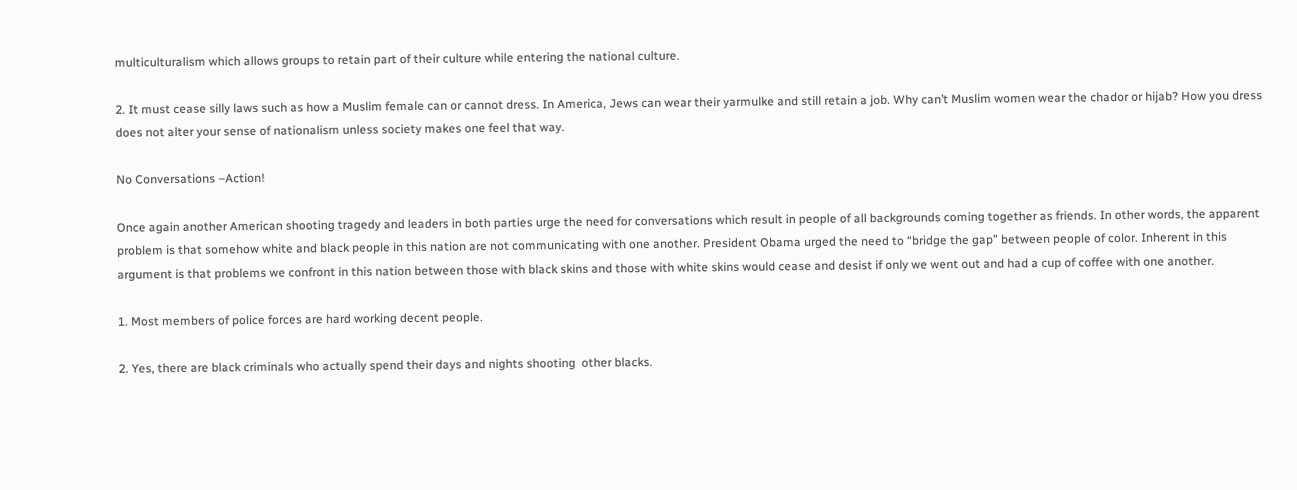multiculturalism which allows groups to retain part of their culture while entering the national culture.

2. It must cease silly laws such as how a Muslim female can or cannot dress. In America, Jews can wear their yarmulke and still retain a job. Why can’t Muslim women wear the chador or hijab? How you dress does not alter your sense of nationalism unless society makes one feel that way.

No Conversations –Action!

Once again another American shooting tragedy and leaders in both parties urge the need for conversations which result in people of all backgrounds coming together as friends. In other words, the apparent problem is that somehow white and black people in this nation are not communicating with one another. President Obama urged the need to “bridge the gap” between people of color. Inherent in this argument is that problems we confront in this nation between those with black skins and those with white skins would cease and desist if only we went out and had a cup of coffee with one another.

1. Most members of police forces are hard working decent people.

2. Yes, there are black criminals who actually spend their days and nights shooting  other blacks.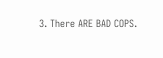3. There ARE BAD COPS.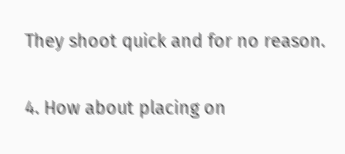They shoot quick and for no reason.

4. How about placing on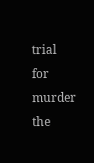trial for murder the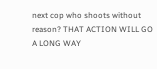next cop who shoots without reason? THAT ACTION WILL GO A LONG WAY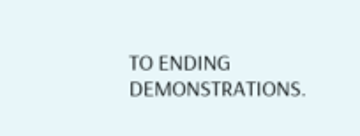TO ENDING DEMONSTRATIONS.